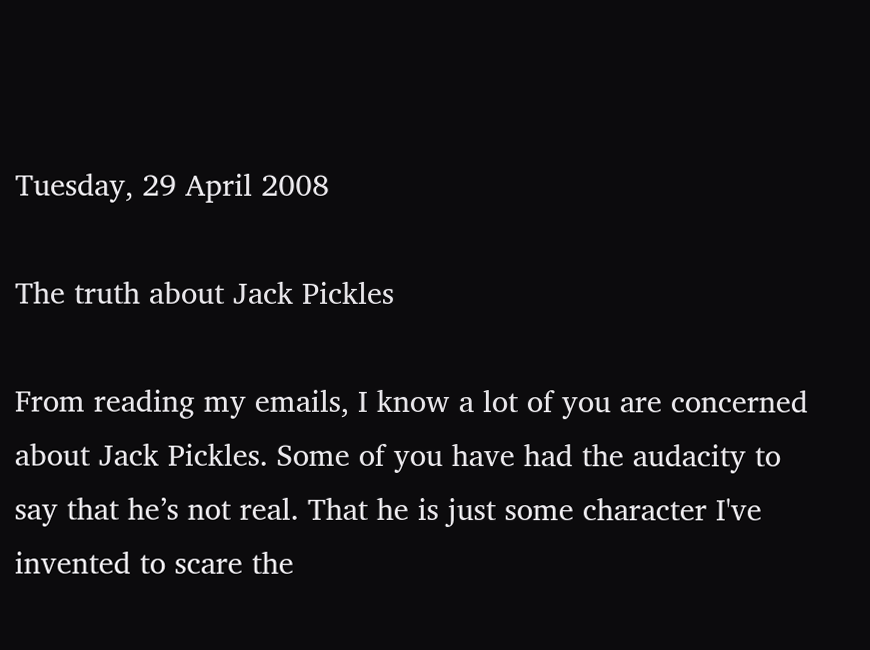Tuesday, 29 April 2008

The truth about Jack Pickles

From reading my emails, I know a lot of you are concerned about Jack Pickles. Some of you have had the audacity to say that he’s not real. That he is just some character I've invented to scare the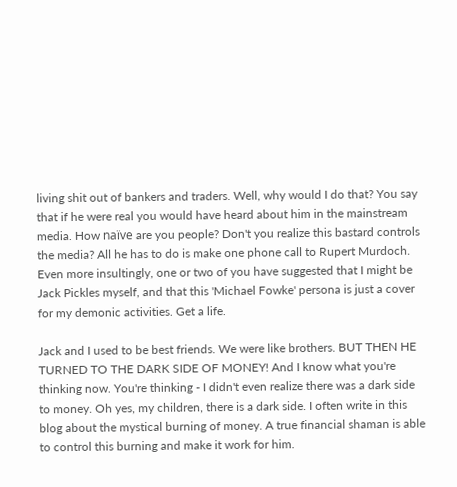living shit out of bankers and traders. Well, why would I do that? You say that if he were real you would have heard about him in the mainstream media. How naïve are you people? Don't you realize this bastard controls the media? All he has to do is make one phone call to Rupert Murdoch. Even more insultingly, one or two of you have suggested that I might be Jack Pickles myself, and that this 'Michael Fowke' persona is just a cover for my demonic activities. Get a life.

Jack and I used to be best friends. We were like brothers. BUT THEN HE TURNED TO THE DARK SIDE OF MONEY! And I know what you're thinking now. You're thinking - I didn't even realize there was a dark side to money. Oh yes, my children, there is a dark side. I often write in this blog about the mystical burning of money. A true financial shaman is able to control this burning and make it work for him.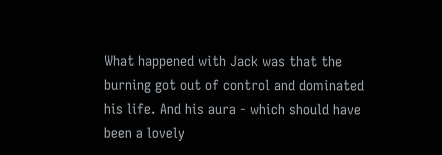What happened with Jack was that the burning got out of control and dominated his life. And his aura - which should have been a lovely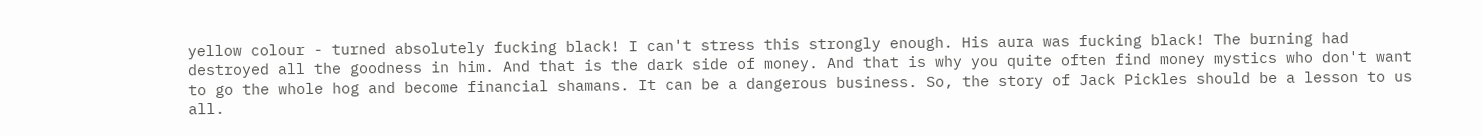yellow colour - turned absolutely fucking black! I can't stress this strongly enough. His aura was fucking black! The burning had destroyed all the goodness in him. And that is the dark side of money. And that is why you quite often find money mystics who don't want to go the whole hog and become financial shamans. It can be a dangerous business. So, the story of Jack Pickles should be a lesson to us all.